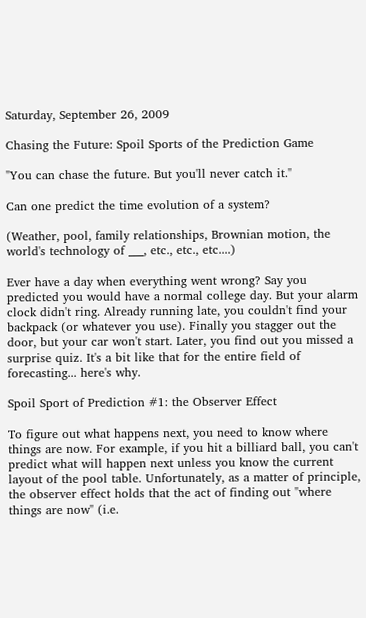Saturday, September 26, 2009

Chasing the Future: Spoil Sports of the Prediction Game

"You can chase the future. But you'll never catch it."

Can one predict the time evolution of a system?

(Weather, pool, family relationships, Brownian motion, the world's technology of ___, etc., etc., etc....)

Ever have a day when everything went wrong? Say you predicted you would have a normal college day. But your alarm clock didn't ring. Already running late, you couldn't find your backpack (or whatever you use). Finally you stagger out the door, but your car won't start. Later, you find out you missed a surprise quiz. It's a bit like that for the entire field of forecasting... here's why.

Spoil Sport of Prediction #1: the Observer Effect

To figure out what happens next, you need to know where things are now. For example, if you hit a billiard ball, you can't predict what will happen next unless you know the current layout of the pool table. Unfortunately, as a matter of principle, the observer effect holds that the act of finding out "where things are now" (i.e.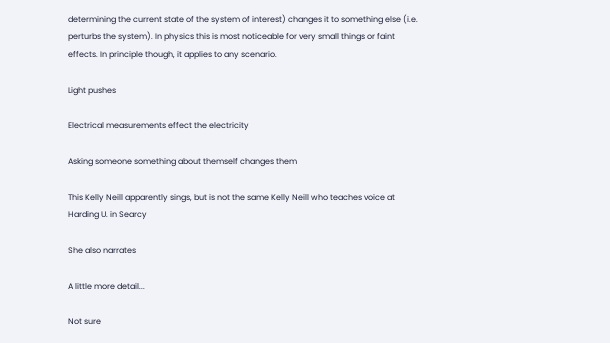determining the current state of the system of interest) changes it to something else (i.e. perturbs the system). In physics this is most noticeable for very small things or faint effects. In principle though, it applies to any scenario.

Light pushes

Electrical measurements effect the electricity

Asking someone something about themself changes them

This Kelly Neill apparently sings, but is not the same Kelly Neill who teaches voice at Harding U. in Searcy

She also narrates

A little more detail...

Not sure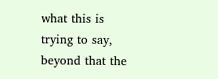what this is trying to say, beyond that the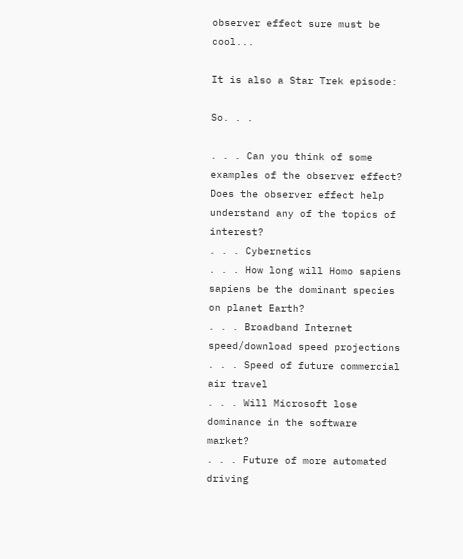observer effect sure must be cool...

It is also a Star Trek episode:

So. . .

. . . Can you think of some examples of the observer effect?
Does the observer effect help understand any of the topics of interest?
. . . Cybernetics
. . . How long will Homo sapiens sapiens be the dominant species on planet Earth?
. . . Broadband Internet speed/download speed projections
. . . Speed of future commercial air travel
. . . Will Microsoft lose dominance in the software market?
. . . Future of more automated driving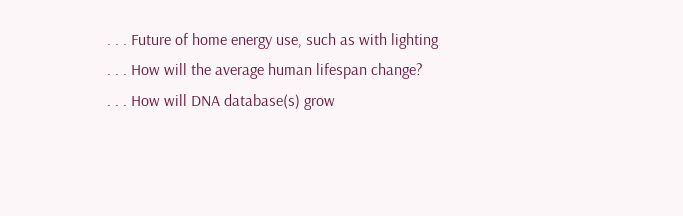. . . Future of home energy use, such as with lighting
. . . How will the average human lifespan change?
. . . How will DNA database(s) grow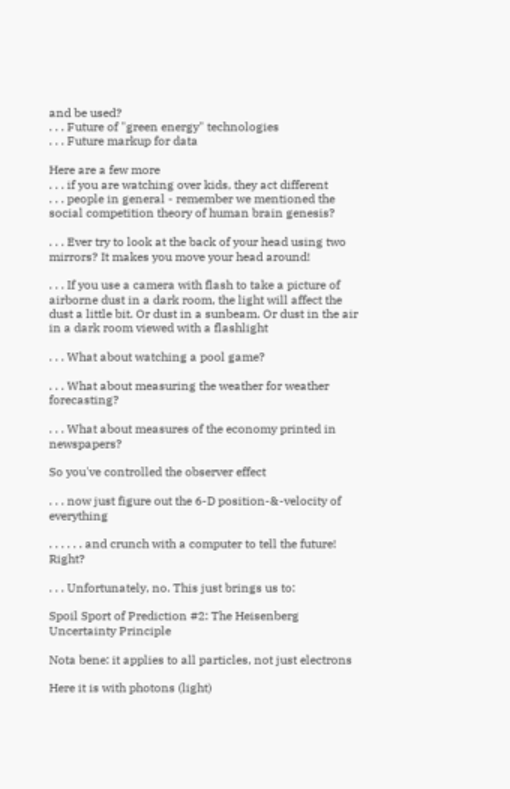and be used?
. . . Future of "green energy" technologies
. . . Future markup for data

Here are a few more
. . . if you are watching over kids, they act different
. . . people in general - remember we mentioned the social competition theory of human brain genesis?

. . . Ever try to look at the back of your head using two mirrors? It makes you move your head around!

. . . If you use a camera with flash to take a picture of airborne dust in a dark room, the light will affect the dust a little bit. Or dust in a sunbeam. Or dust in the air in a dark room viewed with a flashlight

. . . What about watching a pool game?

. . . What about measuring the weather for weather forecasting?

. . . What about measures of the economy printed in newspapers?

So you've controlled the observer effect

. . . now just figure out the 6-D position-&-velocity of everything

. . . . . . and crunch with a computer to tell the future! Right?

. . . Unfortunately, no. This just brings us to:

Spoil Sport of Prediction #2: The Heisenberg Uncertainty Principle

Nota bene: it applies to all particles, not just electrons

Here it is with photons (light)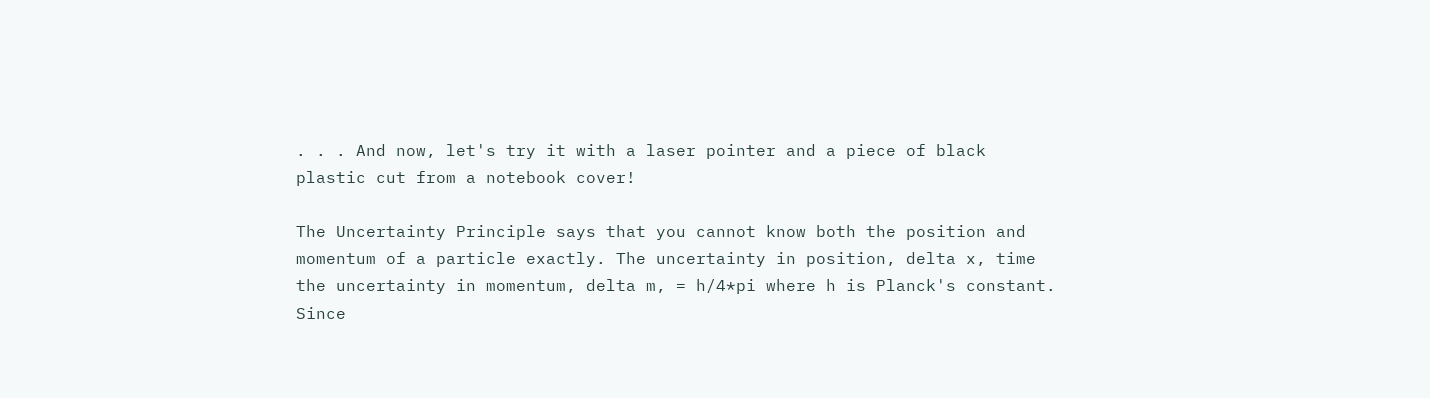. . . And now, let's try it with a laser pointer and a piece of black plastic cut from a notebook cover!

The Uncertainty Principle says that you cannot know both the position and momentum of a particle exactly. The uncertainty in position, delta x, time the uncertainty in momentum, delta m, = h/4*pi where h is Planck's constant. Since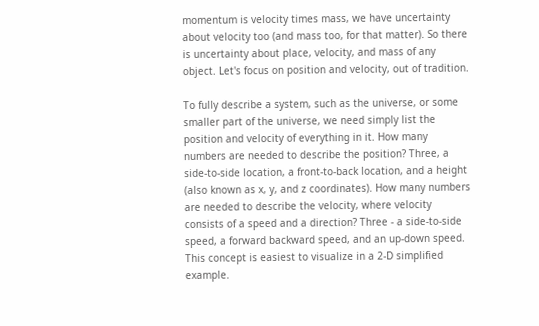momentum is velocity times mass, we have uncertainty about velocity too (and mass too, for that matter). So there is uncertainty about place, velocity, and mass of any object. Let's focus on position and velocity, out of tradition.

To fully describe a system, such as the universe, or some smaller part of the universe, we need simply list the position and velocity of everything in it. How many numbers are needed to describe the position? Three, a side-to-side location, a front-to-back location, and a height (also known as x, y, and z coordinates). How many numbers are needed to describe the velocity, where velocity consists of a speed and a direction? Three - a side-to-side speed, a forward backward speed, and an up-down speed. This concept is easiest to visualize in a 2-D simplified example.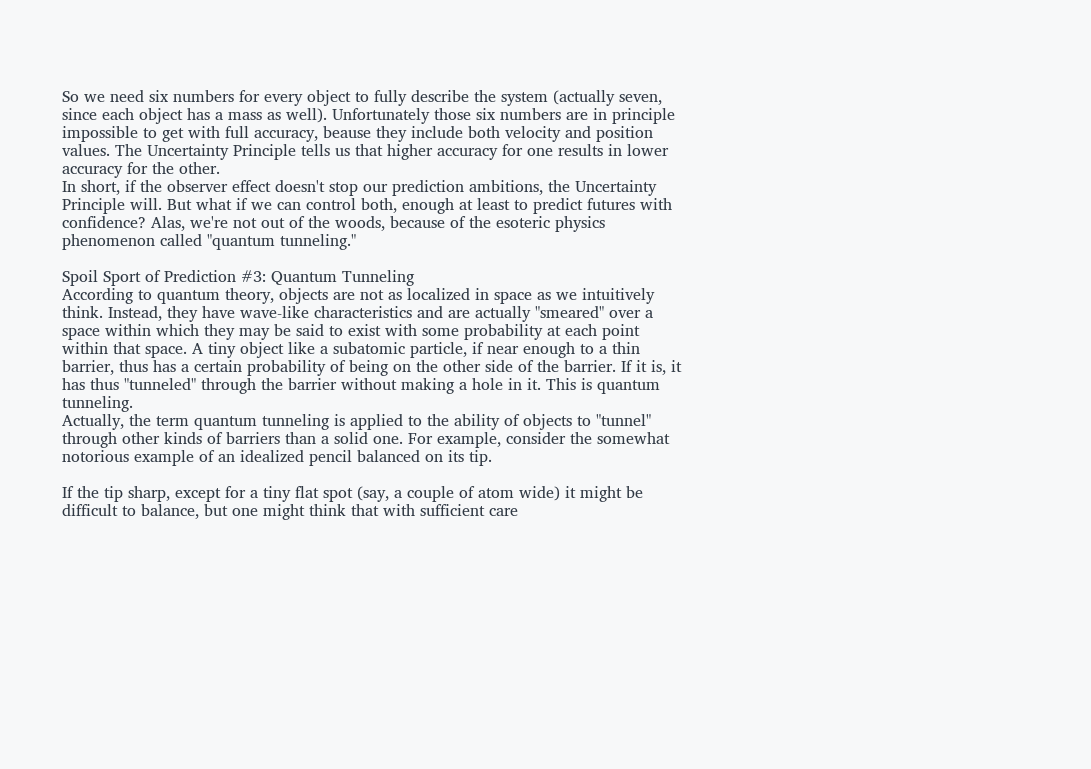So we need six numbers for every object to fully describe the system (actually seven, since each object has a mass as well). Unfortunately those six numbers are in principle impossible to get with full accuracy, beause they include both velocity and position values. The Uncertainty Principle tells us that higher accuracy for one results in lower accuracy for the other.
In short, if the observer effect doesn't stop our prediction ambitions, the Uncertainty Principle will. But what if we can control both, enough at least to predict futures with confidence? Alas, we're not out of the woods, because of the esoteric physics phenomenon called "quantum tunneling."

Spoil Sport of Prediction #3: Quantum Tunneling
According to quantum theory, objects are not as localized in space as we intuitively think. Instead, they have wave-like characteristics and are actually "smeared" over a space within which they may be said to exist with some probability at each point within that space. A tiny object like a subatomic particle, if near enough to a thin barrier, thus has a certain probability of being on the other side of the barrier. If it is, it has thus "tunneled" through the barrier without making a hole in it. This is quantum tunneling.
Actually, the term quantum tunneling is applied to the ability of objects to "tunnel" through other kinds of barriers than a solid one. For example, consider the somewhat notorious example of an idealized pencil balanced on its tip.

If the tip sharp, except for a tiny flat spot (say, a couple of atom wide) it might be difficult to balance, but one might think that with sufficient care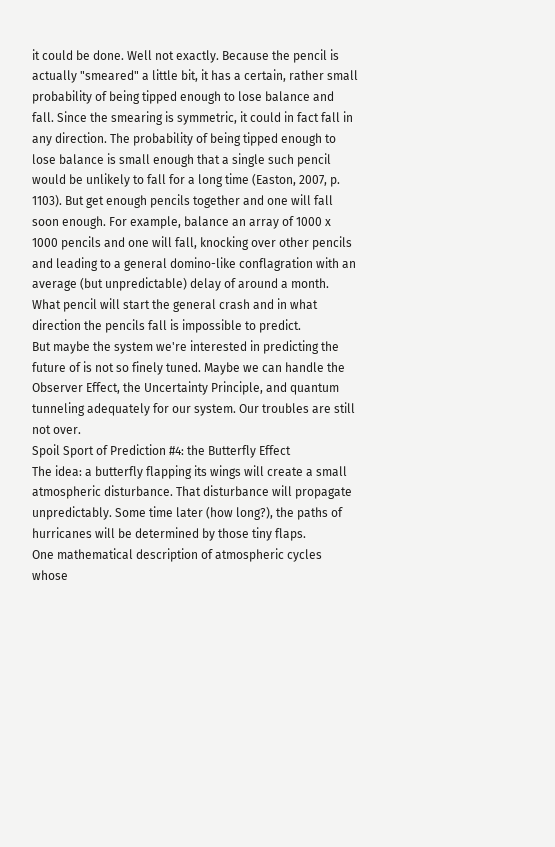it could be done. Well not exactly. Because the pencil is actually "smeared" a little bit, it has a certain, rather small probability of being tipped enough to lose balance and fall. Since the smearing is symmetric, it could in fact fall in any direction. The probability of being tipped enough to lose balance is small enough that a single such pencil would be unlikely to fall for a long time (Easton, 2007, p. 1103). But get enough pencils together and one will fall soon enough. For example, balance an array of 1000 x 1000 pencils and one will fall, knocking over other pencils and leading to a general domino-like conflagration with an average (but unpredictable) delay of around a month. What pencil will start the general crash and in what direction the pencils fall is impossible to predict.
But maybe the system we're interested in predicting the future of is not so finely tuned. Maybe we can handle the Observer Effect, the Uncertainty Principle, and quantum tunneling adequately for our system. Our troubles are still not over.
Spoil Sport of Prediction #4: the Butterfly Effect
The idea: a butterfly flapping its wings will create a small atmospheric disturbance. That disturbance will propagate unpredictably. Some time later (how long?), the paths of hurricanes will be determined by those tiny flaps.
One mathematical description of atmospheric cycles whose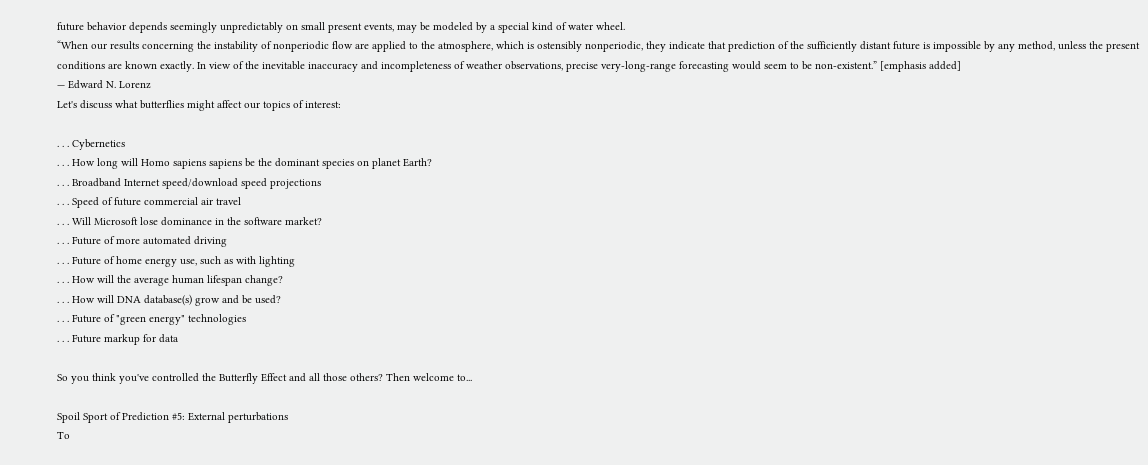future behavior depends seemingly unpredictably on small present events, may be modeled by a special kind of water wheel.
“When our results concerning the instability of nonperiodic flow are applied to the atmosphere, which is ostensibly nonperiodic, they indicate that prediction of the sufficiently distant future is impossible by any method, unless the present conditions are known exactly. In view of the inevitable inaccuracy and incompleteness of weather observations, precise very-long-range forecasting would seem to be non-existent.” [emphasis added]
— Edward N. Lorenz
Let's discuss what butterflies might affect our topics of interest:

. . . Cybernetics
. . . How long will Homo sapiens sapiens be the dominant species on planet Earth?
. . . Broadband Internet speed/download speed projections
. . . Speed of future commercial air travel
. . . Will Microsoft lose dominance in the software market?
. . . Future of more automated driving
. . . Future of home energy use, such as with lighting
. . . How will the average human lifespan change?
. . . How will DNA database(s) grow and be used?
. . . Future of "green energy" technologies
. . . Future markup for data

So you think you've controlled the Butterfly Effect and all those others? Then welcome to...

Spoil Sport of Prediction #5: External perturbations
To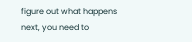figure out what happens next, you need to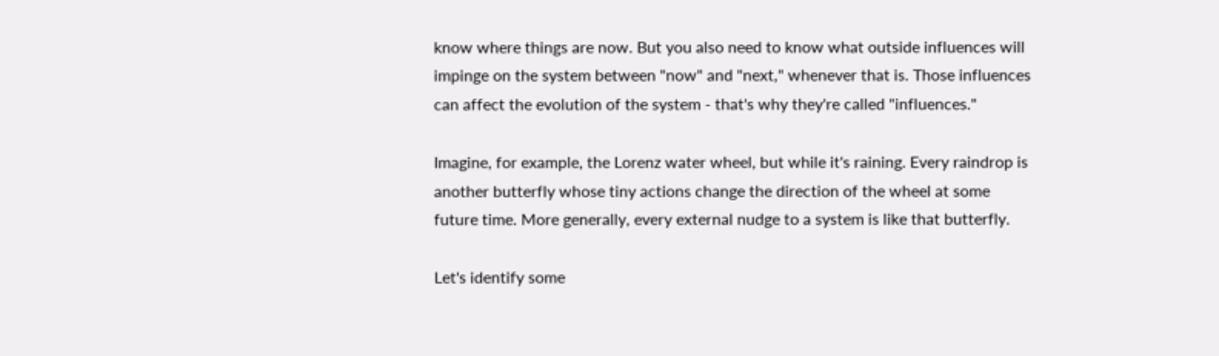know where things are now. But you also need to know what outside influences will impinge on the system between "now" and "next," whenever that is. Those influences can affect the evolution of the system - that's why they're called "influences."

Imagine, for example, the Lorenz water wheel, but while it's raining. Every raindrop is another butterfly whose tiny actions change the direction of the wheel at some future time. More generally, every external nudge to a system is like that butterfly.

Let's identify some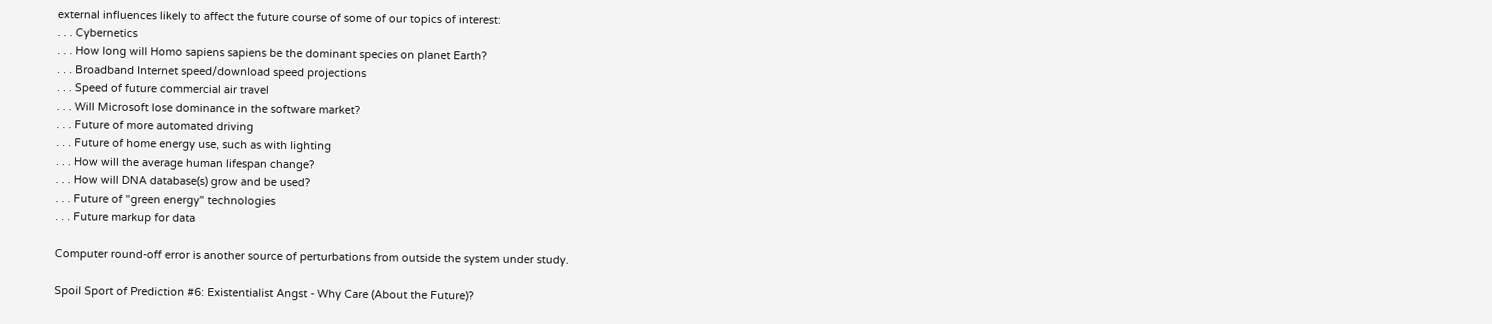external influences likely to affect the future course of some of our topics of interest:
. . . Cybernetics
. . . How long will Homo sapiens sapiens be the dominant species on planet Earth?
. . . Broadband Internet speed/download speed projections
. . . Speed of future commercial air travel
. . . Will Microsoft lose dominance in the software market?
. . . Future of more automated driving
. . . Future of home energy use, such as with lighting
. . . How will the average human lifespan change?
. . . How will DNA database(s) grow and be used?
. . . Future of "green energy" technologies
. . . Future markup for data

Computer round-off error is another source of perturbations from outside the system under study.

Spoil Sport of Prediction #6: Existentialist Angst - Why Care (About the Future)?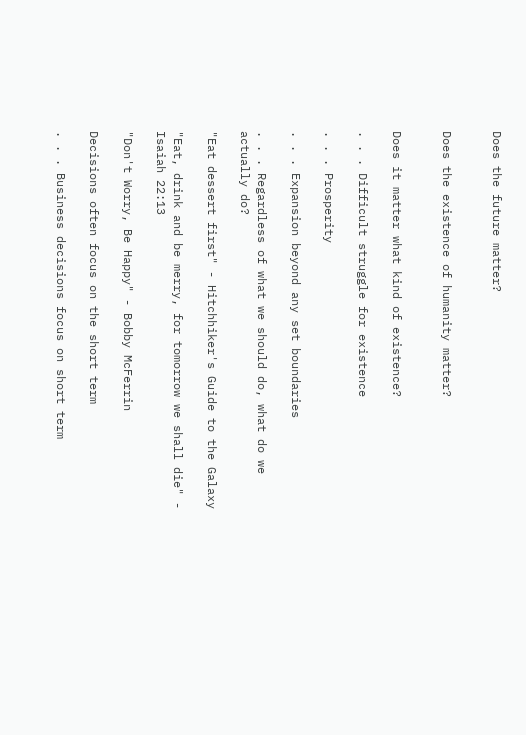Does the future matter?


Does the existence of humanity matter?


Does it matter what kind of existence?

. . . Difficult struggle for existence

. . . Prosperity

. . . Expansion beyond any set boundaries

. . . Regardless of what we should do, what do we actually do?

"Eat dessert first" - Hitchhiker's Guide to the Galaxy

"Eat, drink and be merry, for tomorrow we shall die" - Isaiah 22:13

"Don't Worry, Be Happy" - Bobby McFerrin

Decisions often focus on the short term

. . . Business decisions focus on short term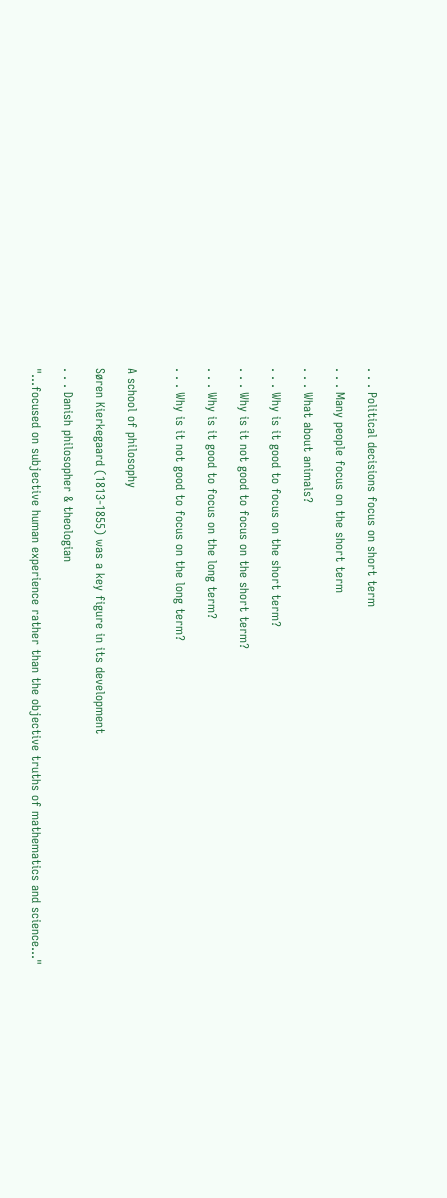. . . Political decisions focus on short term

. . . Many people focus on the short term

. . . What about animals?

. . . Why is it good to focus on the short term?

. . . Why is it not good to focus on the short term?

. . . Why is it good to focus on the long term?

. . . Why is it not good to focus on the long term?


A school of philosophy

Søren Kierkegaard (1813-1855) was a key figure in its development

. . . Danish philosopher & theologian

"...focused on subjective human experience rather than the objective truths of mathematics and science..."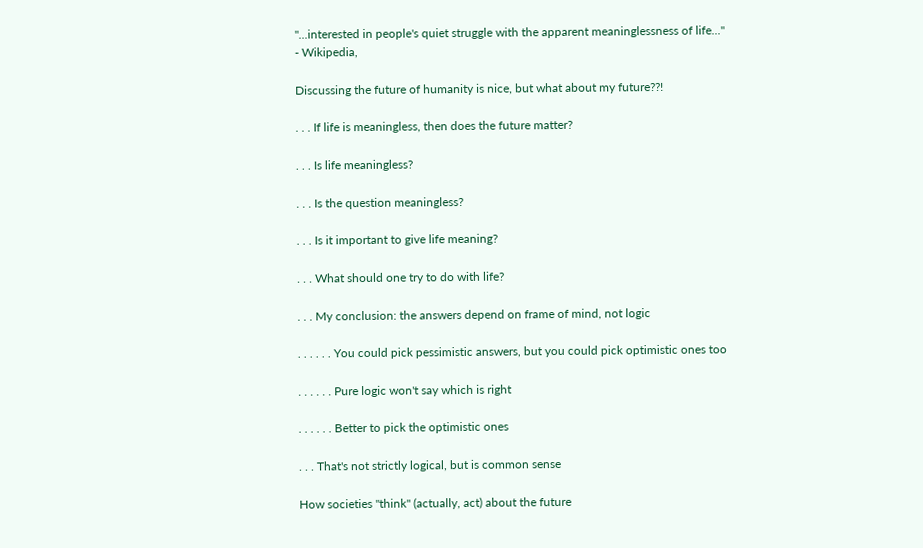"...interested in people's quiet struggle with the apparent meaninglessness of life..."
- Wikipedia,

Discussing the future of humanity is nice, but what about my future??!

. . . If life is meaningless, then does the future matter?

. . . Is life meaningless?

. . . Is the question meaningless?

. . . Is it important to give life meaning?

. . . What should one try to do with life?

. . . My conclusion: the answers depend on frame of mind, not logic

. . . . . . You could pick pessimistic answers, but you could pick optimistic ones too

. . . . . . Pure logic won't say which is right

. . . . . . Better to pick the optimistic ones

. . . That's not strictly logical, but is common sense

How societies "think" (actually, act) about the future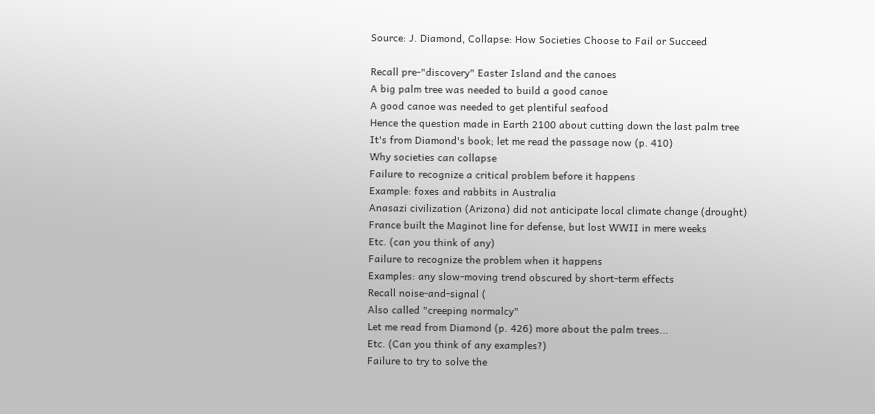Source: J. Diamond, Collapse: How Societies Choose to Fail or Succeed

Recall pre-"discovery" Easter Island and the canoes
A big palm tree was needed to build a good canoe
A good canoe was needed to get plentiful seafood
Hence the question made in Earth 2100 about cutting down the last palm tree
It's from Diamond's book; let me read the passage now (p. 410)
Why societies can collapse
Failure to recognize a critical problem before it happens
Example: foxes and rabbits in Australia
Anasazi civilization (Arizona) did not anticipate local climate change (drought)
France built the Maginot line for defense, but lost WWII in mere weeks
Etc. (can you think of any)
Failure to recognize the problem when it happens
Examples: any slow-moving trend obscured by short-term effects
Recall noise-and-signal (
Also called "creeping normalcy"
Let me read from Diamond (p. 426) more about the palm trees...
Etc. (Can you think of any examples?)
Failure to try to solve the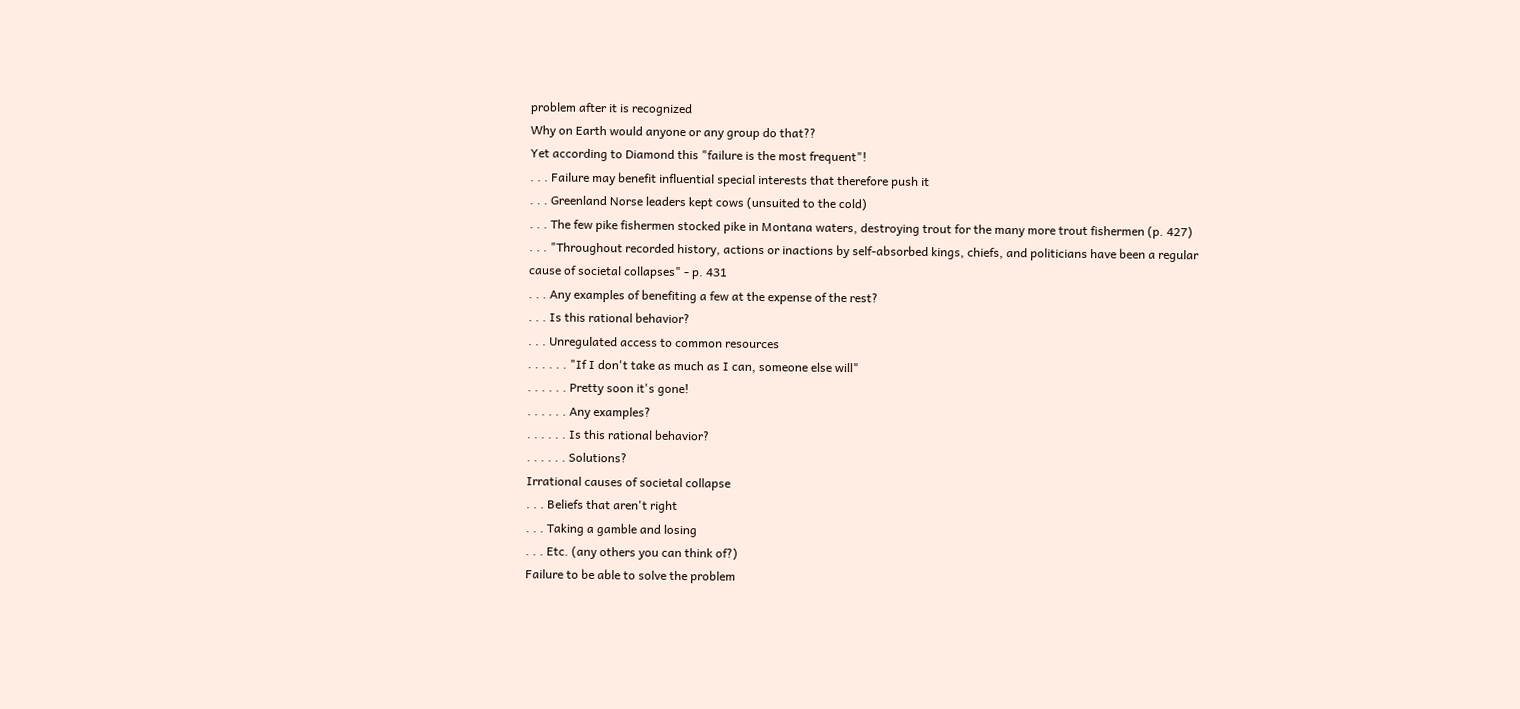problem after it is recognized
Why on Earth would anyone or any group do that??
Yet according to Diamond this "failure is the most frequent"!
. . . Failure may benefit influential special interests that therefore push it
. . . Greenland Norse leaders kept cows (unsuited to the cold)
. . . The few pike fishermen stocked pike in Montana waters, destroying trout for the many more trout fishermen (p. 427)
. . . "Throughout recorded history, actions or inactions by self-absorbed kings, chiefs, and politicians have been a regular cause of societal collapses" - p. 431
. . . Any examples of benefiting a few at the expense of the rest?
. . . Is this rational behavior?
. . . Unregulated access to common resources
. . . . . . "If I don't take as much as I can, someone else will"
. . . . . . Pretty soon it's gone!
. . . . . . Any examples?
. . . . . . Is this rational behavior?
. . . . . . Solutions?
Irrational causes of societal collapse
. . . Beliefs that aren't right
. . . Taking a gamble and losing
. . . Etc. (any others you can think of?)
Failure to be able to solve the problem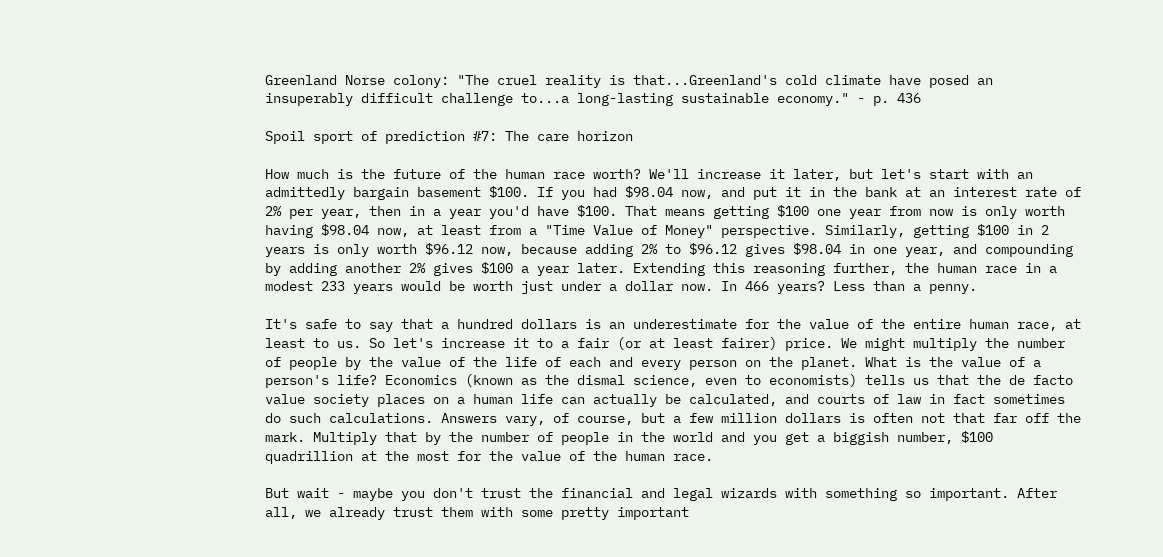Greenland Norse colony: "The cruel reality is that...Greenland's cold climate have posed an insuperably difficult challenge to...a long-lasting sustainable economy." - p. 436

Spoil sport of prediction #7: The care horizon

How much is the future of the human race worth? We'll increase it later, but let's start with an admittedly bargain basement $100. If you had $98.04 now, and put it in the bank at an interest rate of 2% per year, then in a year you'd have $100. That means getting $100 one year from now is only worth having $98.04 now, at least from a "Time Value of Money" perspective. Similarly, getting $100 in 2 years is only worth $96.12 now, because adding 2% to $96.12 gives $98.04 in one year, and compounding by adding another 2% gives $100 a year later. Extending this reasoning further, the human race in a modest 233 years would be worth just under a dollar now. In 466 years? Less than a penny.

It's safe to say that a hundred dollars is an underestimate for the value of the entire human race, at least to us. So let's increase it to a fair (or at least fairer) price. We might multiply the number of people by the value of the life of each and every person on the planet. What is the value of a person's life? Economics (known as the dismal science, even to economists) tells us that the de facto value society places on a human life can actually be calculated, and courts of law in fact sometimes do such calculations. Answers vary, of course, but a few million dollars is often not that far off the mark. Multiply that by the number of people in the world and you get a biggish number, $100 quadrillion at the most for the value of the human race.

But wait - maybe you don't trust the financial and legal wizards with something so important. After all, we already trust them with some pretty important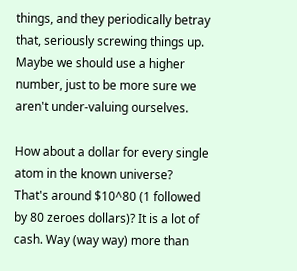things, and they periodically betray that, seriously screwing things up. Maybe we should use a higher number, just to be more sure we aren't under-valuing ourselves.

How about a dollar for every single atom in the known universe? That's around $10^80 (1 followed by 80 zeroes dollars)? It is a lot of cash. Way (way way) more than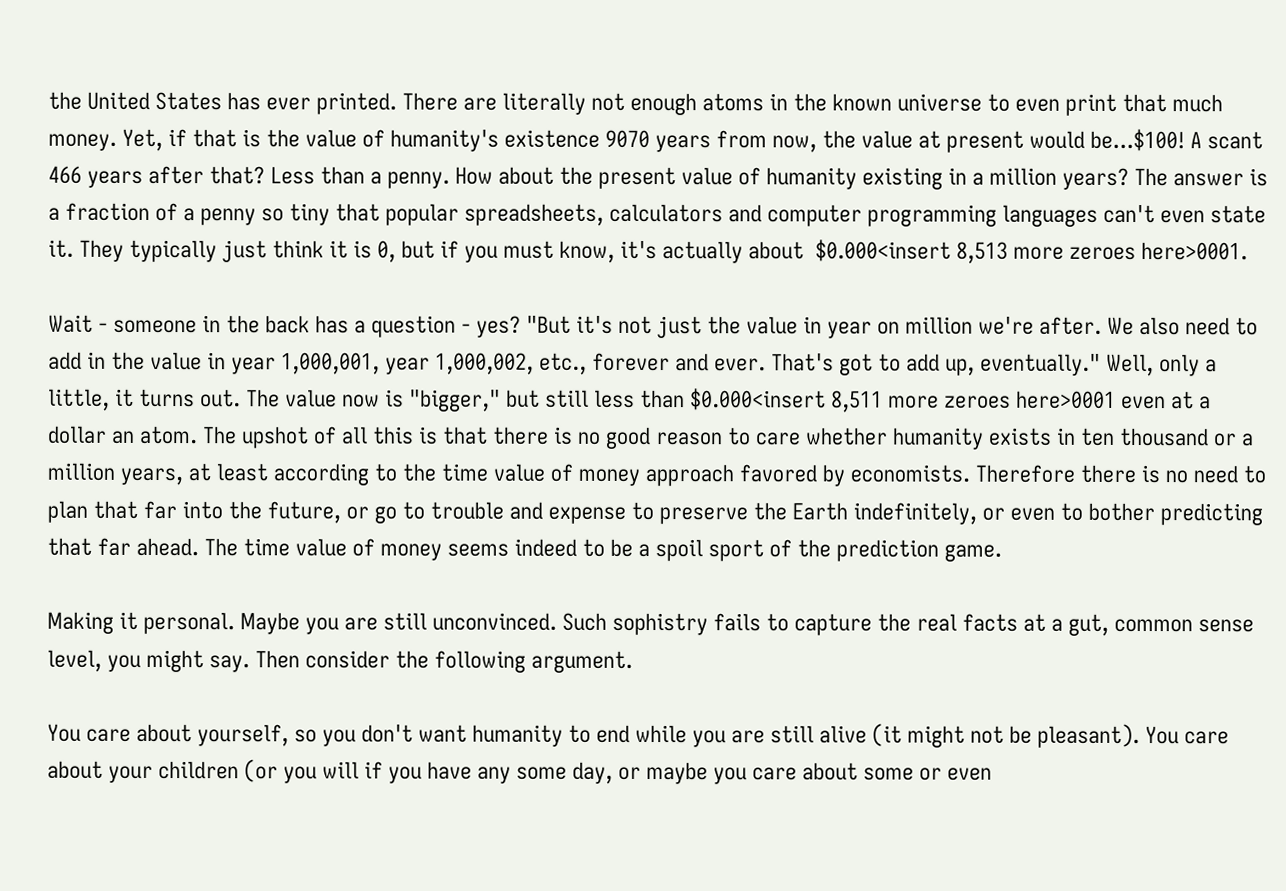the United States has ever printed. There are literally not enough atoms in the known universe to even print that much money. Yet, if that is the value of humanity's existence 9070 years from now, the value at present would be...$100! A scant 466 years after that? Less than a penny. How about the present value of humanity existing in a million years? The answer is a fraction of a penny so tiny that popular spreadsheets, calculators and computer programming languages can't even state it. They typically just think it is 0, but if you must know, it's actually about  $0.000<insert 8,513 more zeroes here>0001.

Wait - someone in the back has a question - yes? "But it's not just the value in year on million we're after. We also need to add in the value in year 1,000,001, year 1,000,002, etc., forever and ever. That's got to add up, eventually." Well, only a little, it turns out. The value now is "bigger," but still less than $0.000<insert 8,511 more zeroes here>0001 even at a dollar an atom. The upshot of all this is that there is no good reason to care whether humanity exists in ten thousand or a million years, at least according to the time value of money approach favored by economists. Therefore there is no need to plan that far into the future, or go to trouble and expense to preserve the Earth indefinitely, or even to bother predicting that far ahead. The time value of money seems indeed to be a spoil sport of the prediction game.

Making it personal. Maybe you are still unconvinced. Such sophistry fails to capture the real facts at a gut, common sense level, you might say. Then consider the following argument.

You care about yourself, so you don't want humanity to end while you are still alive (it might not be pleasant). You care about your children (or you will if you have any some day, or maybe you care about some or even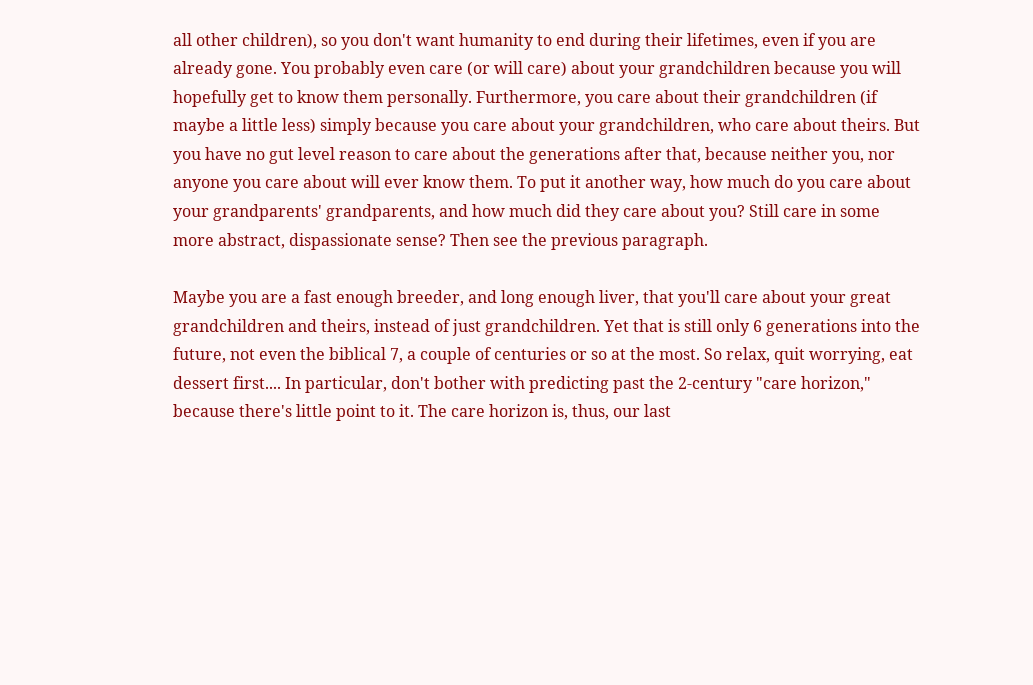all other children), so you don't want humanity to end during their lifetimes, even if you are already gone. You probably even care (or will care) about your grandchildren because you will hopefully get to know them personally. Furthermore, you care about their grandchildren (if maybe a little less) simply because you care about your grandchildren, who care about theirs. But you have no gut level reason to care about the generations after that, because neither you, nor anyone you care about will ever know them. To put it another way, how much do you care about your grandparents' grandparents, and how much did they care about you? Still care in some more abstract, dispassionate sense? Then see the previous paragraph.

Maybe you are a fast enough breeder, and long enough liver, that you'll care about your great grandchildren and theirs, instead of just grandchildren. Yet that is still only 6 generations into the future, not even the biblical 7, a couple of centuries or so at the most. So relax, quit worrying, eat dessert first.... In particular, don't bother with predicting past the 2-century "care horizon," because there's little point to it. The care horizon is, thus, our last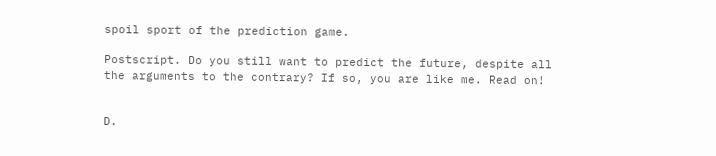spoil sport of the prediction game.

Postscript. Do you still want to predict the future, despite all the arguments to the contrary? If so, you are like me. Read on!


D.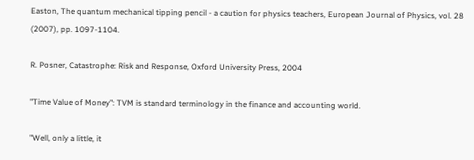Easton, The quantum mechanical tipping pencil - a caution for physics teachers, European Journal of Physics, vol. 28 (2007), pp. 1097-1104.

R. Posner, Catastrophe: Risk and Response, Oxford University Press, 2004

"Time Value of Money": TVM is standard terminology in the finance and accounting world.

"Well, only a little, it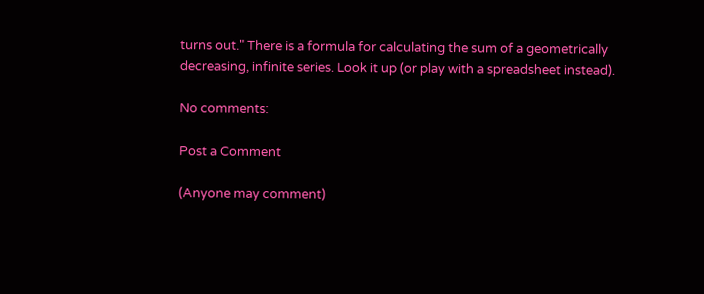turns out." There is a formula for calculating the sum of a geometrically decreasing, infinite series. Look it up (or play with a spreadsheet instead).

No comments:

Post a Comment

(Anyone may comment)